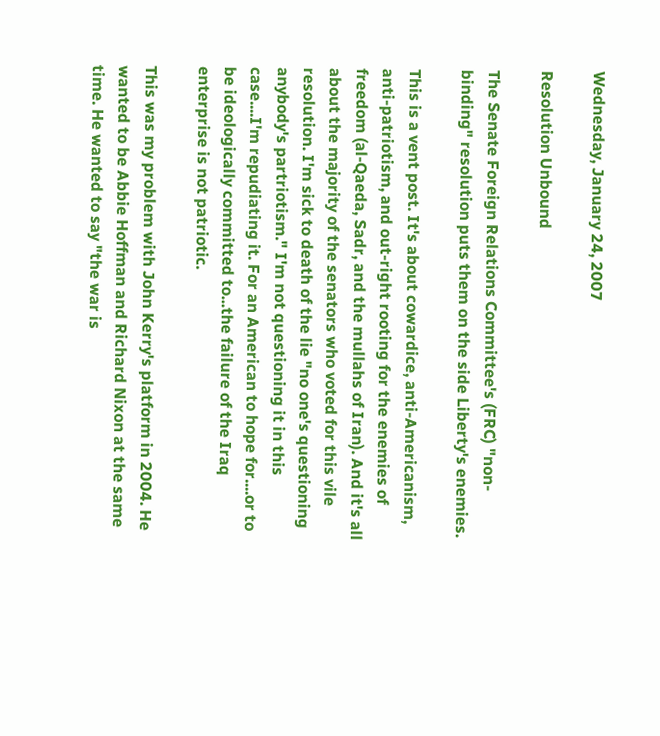Wednesday, January 24, 2007

Resolution Unbound

The Senate Foreign Relations Committee's (FRC) "non-binding" resolution puts them on the side Liberty's enemies.

This is a vent post. It's about cowardice, anti-Americanism, anti-patriotism, and out-right rooting for the enemies of freedom (al-Qaeda, Sadr, and the mullahs of Iran). And it's all about the majority of the senators who voted for this vile resolution. I'm sick to death of the lie "no one's questioning anybody's partriotism." I'm not questioning it in this case....I'm repudiating it. For an American to hope for....or to be ideologically committed to...the failure of the Iraq enterprise is not patriotic.

This was my problem with John Kerry's platform in 2004. He wanted to be Abbie Hoffman and Richard Nixon at the same time. He wanted to say "the war is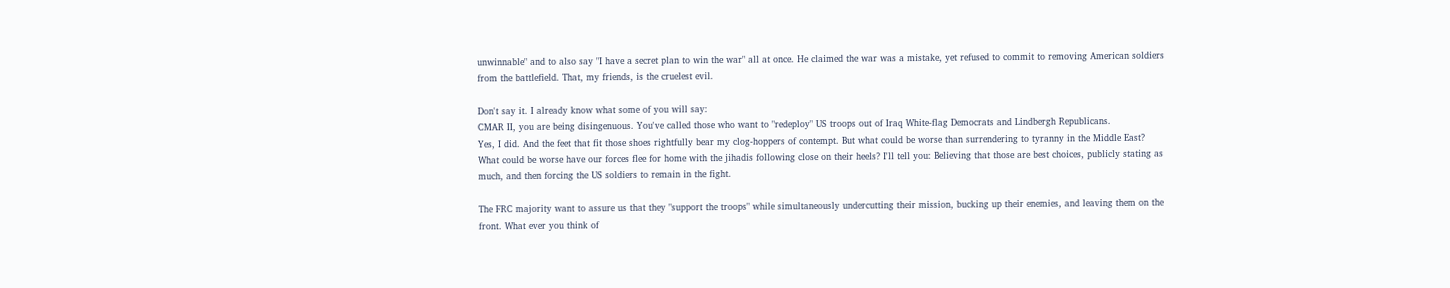unwinnable" and to also say "I have a secret plan to win the war" all at once. He claimed the war was a mistake, yet refused to commit to removing American soldiers from the battlefield. That, my friends, is the cruelest evil.

Don't say it. I already know what some of you will say:
CMAR II, you are being disingenuous. You've called those who want to "redeploy" US troops out of Iraq White-flag Democrats and Lindbergh Republicans.
Yes, I did. And the feet that fit those shoes rightfully bear my clog-hoppers of contempt. But what could be worse than surrendering to tyranny in the Middle East? What could be worse have our forces flee for home with the jihadis following close on their heels? I'll tell you: Believing that those are best choices, publicly stating as much, and then forcing the US soldiers to remain in the fight.

The FRC majority want to assure us that they "support the troops" while simultaneously undercutting their mission, bucking up their enemies, and leaving them on the front. What ever you think of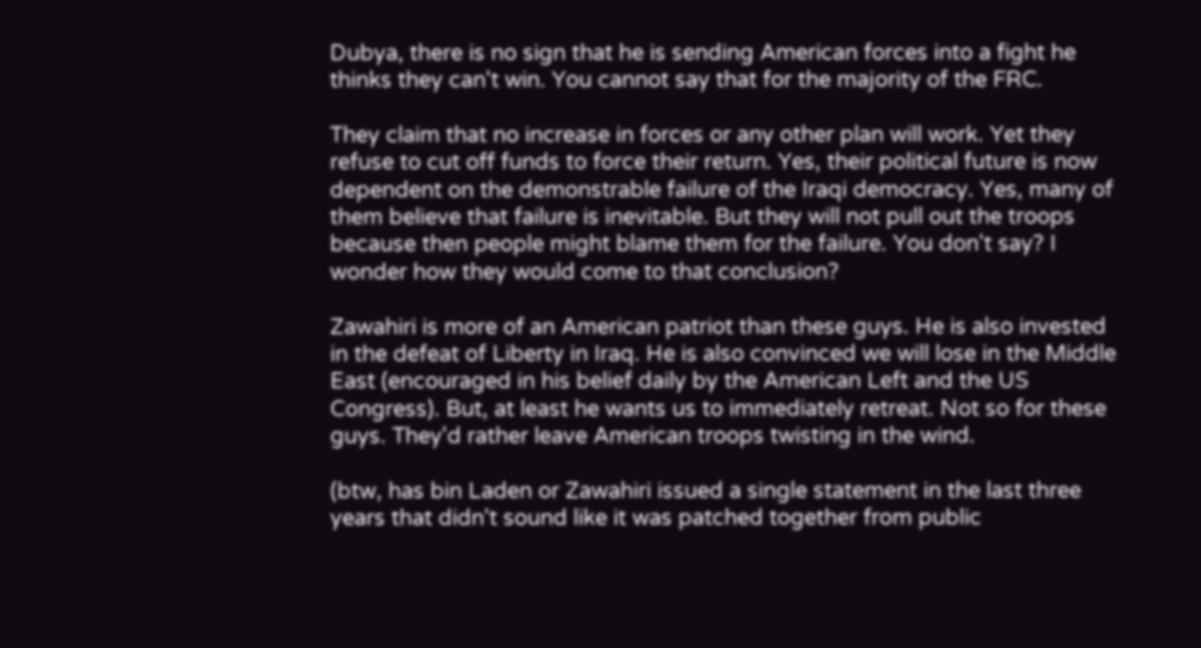Dubya, there is no sign that he is sending American forces into a fight he thinks they can't win. You cannot say that for the majority of the FRC.

They claim that no increase in forces or any other plan will work. Yet they refuse to cut off funds to force their return. Yes, their political future is now dependent on the demonstrable failure of the Iraqi democracy. Yes, many of them believe that failure is inevitable. But they will not pull out the troops because then people might blame them for the failure. You don't say? I wonder how they would come to that conclusion?

Zawahiri is more of an American patriot than these guys. He is also invested in the defeat of Liberty in Iraq. He is also convinced we will lose in the Middle East (encouraged in his belief daily by the American Left and the US Congress). But, at least he wants us to immediately retreat. Not so for these guys. They'd rather leave American troops twisting in the wind.

(btw, has bin Laden or Zawahiri issued a single statement in the last three years that didn't sound like it was patched together from public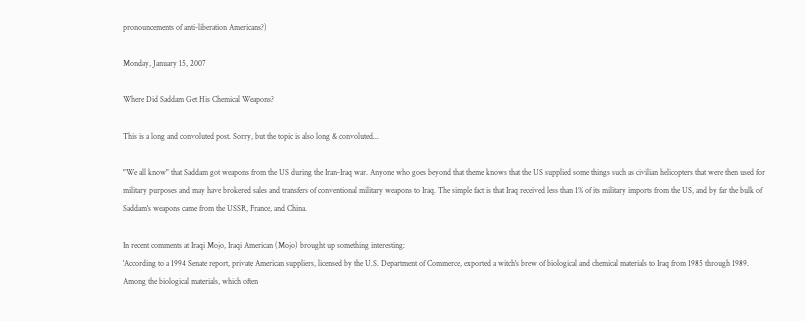pronouncements of anti-liberation Americans?)

Monday, January 15, 2007

Where Did Saddam Get His Chemical Weapons?

This is a long and convoluted post. Sorry, but the topic is also long & convoluted...

"We all know" that Saddam got weapons from the US during the Iran-Iraq war. Anyone who goes beyond that theme knows that the US supplied some things such as civilian helicopters that were then used for military purposes and may have brokered sales and transfers of conventional military weapons to Iraq. The simple fact is that Iraq received less than 1% of its military imports from the US, and by far the bulk of Saddam's weapons came from the USSR, France, and China.

In recent comments at Iraqi Mojo, Iraqi American (Mojo) brought up something interesting:
'According to a 1994 Senate report, private American suppliers, licensed by the U.S. Department of Commerce, exported a witch's brew of biological and chemical materials to Iraq from 1985 through 1989. Among the biological materials, which often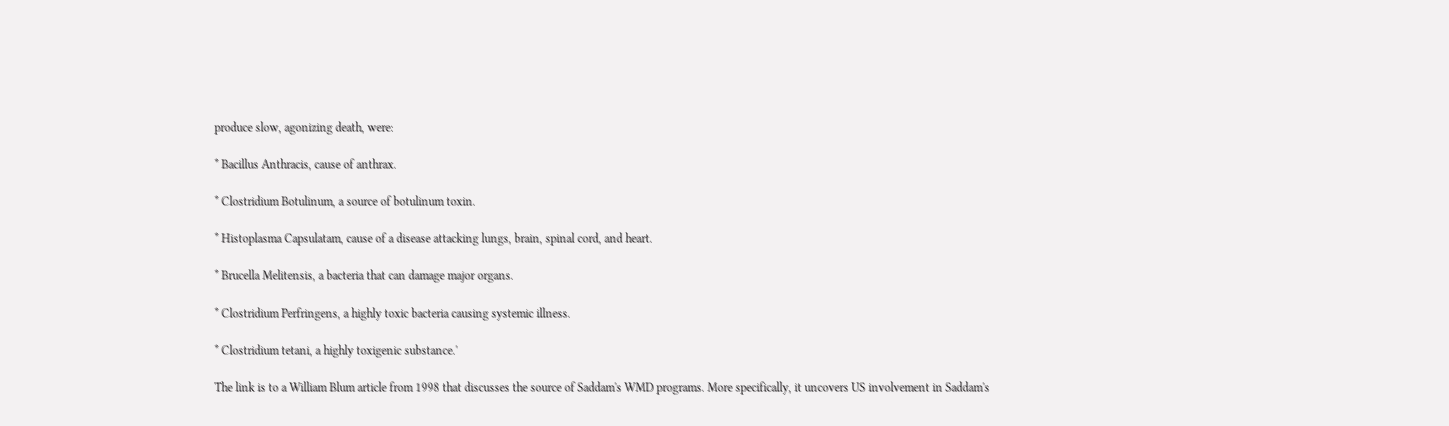produce slow, agonizing death, were:

* Bacillus Anthracis, cause of anthrax.

* Clostridium Botulinum, a source of botulinum toxin.

* Histoplasma Capsulatam, cause of a disease attacking lungs, brain, spinal cord, and heart.

* Brucella Melitensis, a bacteria that can damage major organs.

* Clostridium Perfringens, a highly toxic bacteria causing systemic illness.

* Clostridium tetani, a highly toxigenic substance.'

The link is to a William Blum article from 1998 that discusses the source of Saddam's WMD programs. More specifically, it uncovers US involvement in Saddam's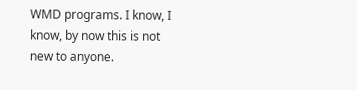WMD programs. I know, I know, by now this is not new to anyone.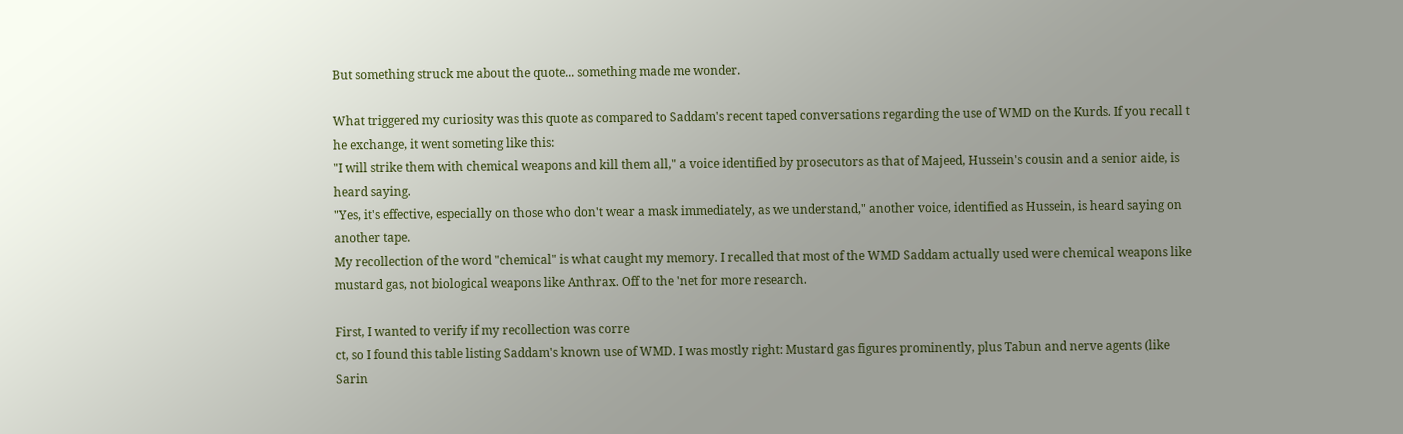But something struck me about the quote... something made me wonder.

What triggered my curiosity was this quote as compared to Saddam's recent taped conversations regarding the use of WMD on the Kurds. If you recall t
he exchange, it went someting like this:
"I will strike them with chemical weapons and kill them all," a voice identified by prosecutors as that of Majeed, Hussein's cousin and a senior aide, is heard saying.
"Yes, it's effective, especially on those who don't wear a mask immediately, as we understand," another voice, identified as Hussein, is heard saying on another tape.
My recollection of the word "chemical" is what caught my memory. I recalled that most of the WMD Saddam actually used were chemical weapons like mustard gas, not biological weapons like Anthrax. Off to the 'net for more research.

First, I wanted to verify if my recollection was corre
ct, so I found this table listing Saddam's known use of WMD. I was mostly right: Mustard gas figures prominently, plus Tabun and nerve agents (like Sarin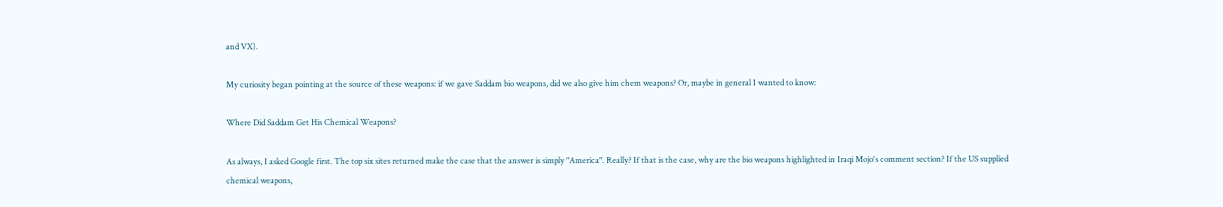and VX).

My curiosity began pointing at the source of these weapons: if we gave Saddam bio weapons, did we also give him chem weapons? Or, maybe in general I wanted to know:

Where Did Saddam Get His Chemical Weapons?

As always, I asked Google first. The top six sites returned make the case that the answer is simply "America". Really? If that is the case, why are the bio weapons highlighted in Iraqi Mojo's comment section? If the US supplied chemical weapons,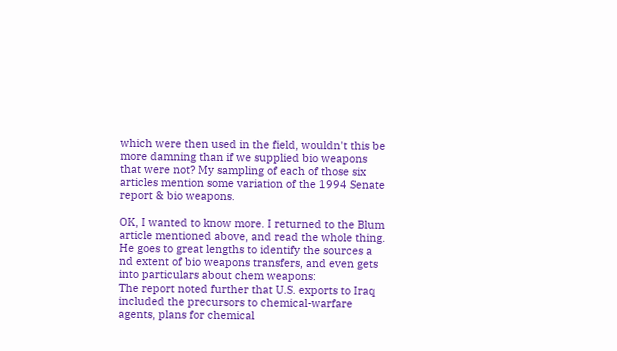which were then used in the field, wouldn't this be more damning than if we supplied bio weapons that were not? My sampling of each of those six articles mention some variation of the 1994 Senate report & bio weapons.

OK, I wanted to know more. I returned to the Blum article mentioned above, and read the whole thing. He goes to great lengths to identify the sources a
nd extent of bio weapons transfers, and even gets into particulars about chem weapons:
The report noted further that U.S. exports to Iraq included the precursors to chemical-warfare agents, plans for chemical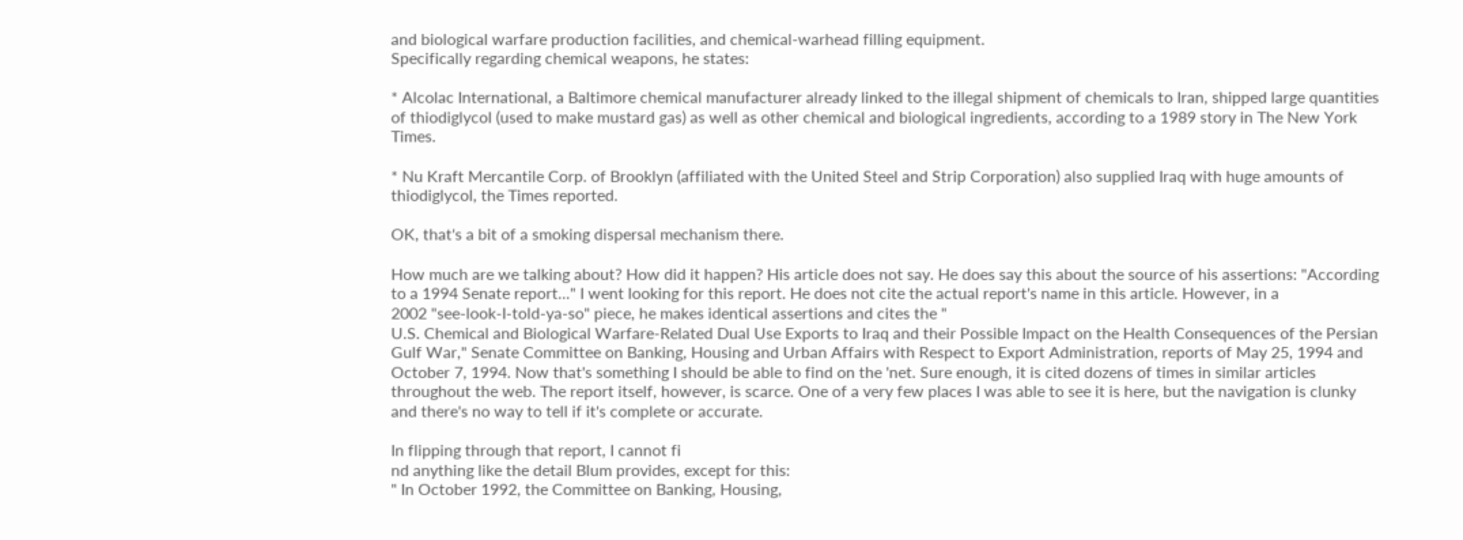and biological warfare production facilities, and chemical-warhead filling equipment.
Specifically regarding chemical weapons, he states:

* Alcolac International, a Baltimore chemical manufacturer already linked to the illegal shipment of chemicals to Iran, shipped large quantities of thiodiglycol (used to make mustard gas) as well as other chemical and biological ingredients, according to a 1989 story in The New York Times.

* Nu Kraft Mercantile Corp. of Brooklyn (affiliated with the United Steel and Strip Corporation) also supplied Iraq with huge amounts of thiodiglycol, the Times reported.

OK, that's a bit of a smoking dispersal mechanism there.

How much are we talking about? How did it happen? His article does not say. He does say this about the source of his assertions: "According to a 1994 Senate report..." I went looking for this report. He does not cite the actual report's name in this article. However, in a
2002 "see-look-I-told-ya-so" piece, he makes identical assertions and cites the "
U.S. Chemical and Biological Warfare-Related Dual Use Exports to Iraq and their Possible Impact on the Health Consequences of the Persian Gulf War," Senate Committee on Banking, Housing and Urban Affairs with Respect to Export Administration, reports of May 25, 1994 and October 7, 1994. Now that's something I should be able to find on the 'net. Sure enough, it is cited dozens of times in similar articles throughout the web. The report itself, however, is scarce. One of a very few places I was able to see it is here, but the navigation is clunky and there's no way to tell if it's complete or accurate.

In flipping through that report, I cannot fi
nd anything like the detail Blum provides, except for this:
" In October 1992, the Committee on Banking, Housing,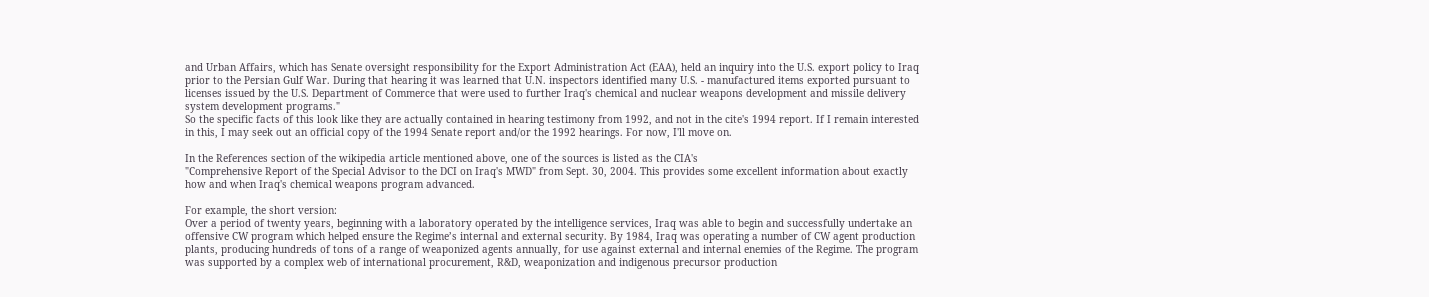and Urban Affairs, which has Senate oversight responsibility for the Export Administration Act (EAA), held an inquiry into the U.S. export policy to Iraq prior to the Persian Gulf War. During that hearing it was learned that U.N. inspectors identified many U.S. - manufactured items exported pursuant to licenses issued by the U.S. Department of Commerce that were used to further Iraq's chemical and nuclear weapons development and missile delivery system development programs."
So the specific facts of this look like they are actually contained in hearing testimony from 1992, and not in the cite's 1994 report. If I remain interested in this, I may seek out an official copy of the 1994 Senate report and/or the 1992 hearings. For now, I'll move on.

In the References section of the wikipedia article mentioned above, one of the sources is listed as the CIA's
"Comprehensive Report of the Special Advisor to the DCI on Iraq's MWD" from Sept. 30, 2004. This provides some excellent information about exactly how and when Iraq's chemical weapons program advanced.

For example, the short version:
Over a period of twenty years, beginning with a laboratory operated by the intelligence services, Iraq was able to begin and successfully undertake an offensive CW program which helped ensure the Regime’s internal and external security. By 1984, Iraq was operating a number of CW agent production plants, producing hundreds of tons of a range of weaponized agents annually, for use against external and internal enemies of the Regime. The program was supported by a complex web of international procurement, R&D, weaponization and indigenous precursor production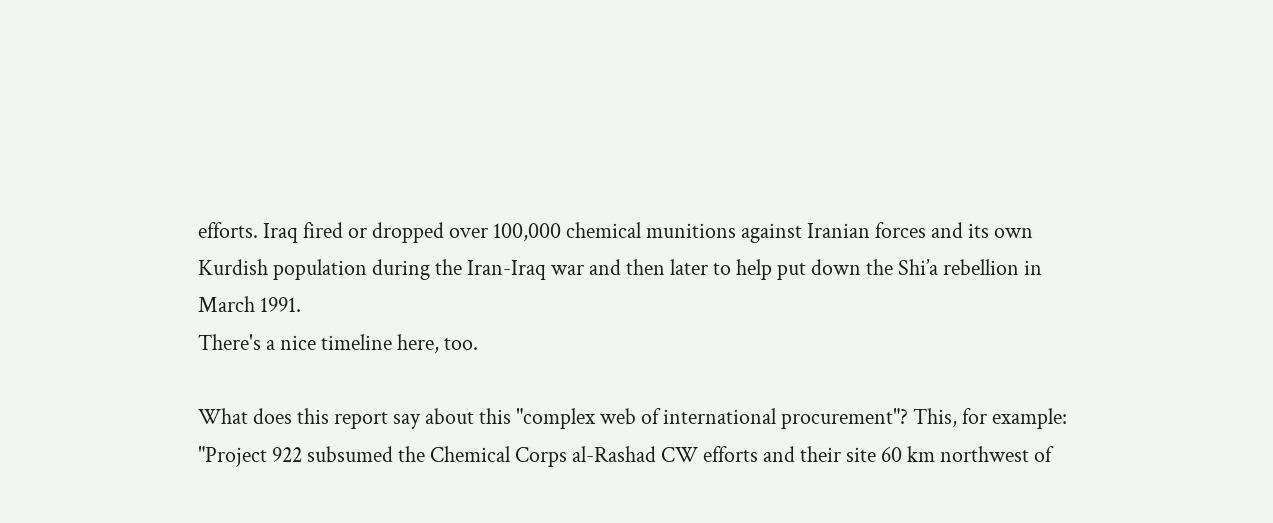efforts. Iraq fired or dropped over 100,000 chemical munitions against Iranian forces and its own Kurdish population during the Iran-Iraq war and then later to help put down the Shi’a rebellion in March 1991.
There's a nice timeline here, too.

What does this report say about this "complex web of international procurement"? This, for example:
"Project 922 subsumed the Chemical Corps al-Rashad CW efforts and their site 60 km northwest of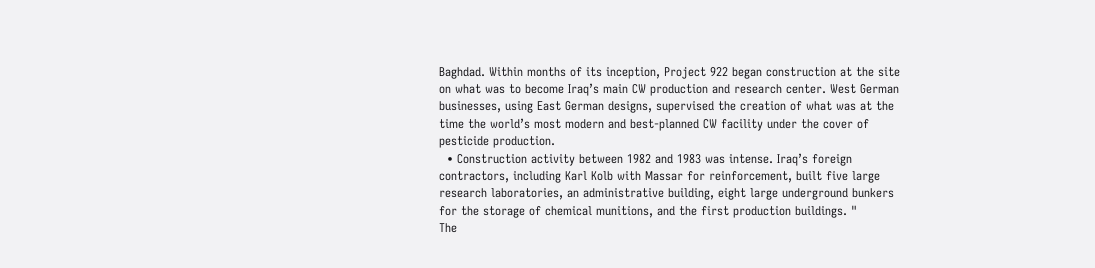Baghdad. Within months of its inception, Project 922 began construction at the site on what was to become Iraq’s main CW production and research center. West German businesses, using East German designs, supervised the creation of what was at the time the world’s most modern and best-planned CW facility under the cover of pesticide production.
  • Construction activity between 1982 and 1983 was intense. Iraq’s foreign contractors, including Karl Kolb with Massar for reinforcement, built five large research laboratories, an administrative building, eight large underground bunkers for the storage of chemical munitions, and the first production buildings. "
The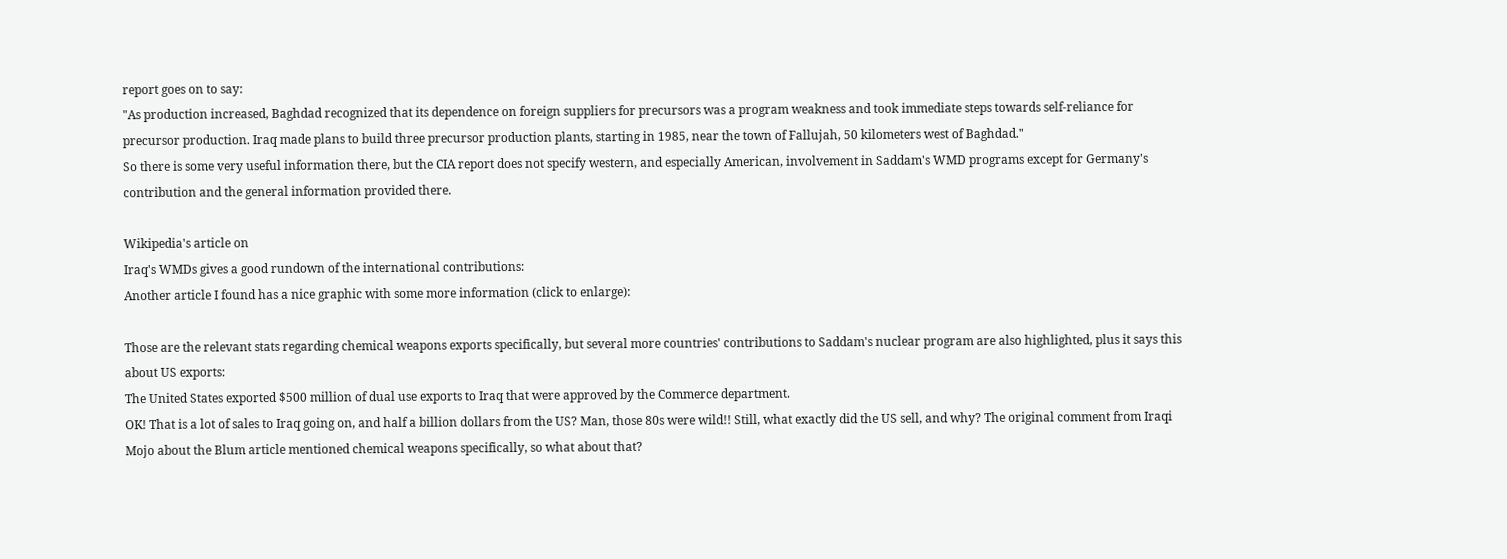report goes on to say:
"As production increased, Baghdad recognized that its dependence on foreign suppliers for precursors was a program weakness and took immediate steps towards self-reliance for precursor production. Iraq made plans to build three precursor production plants, starting in 1985, near the town of Fallujah, 50 kilometers west of Baghdad."
So there is some very useful information there, but the CIA report does not specify western, and especially American, involvement in Saddam's WMD programs except for Germany's contribution and the general information provided there.

Wikipedia's article on
Iraq's WMDs gives a good rundown of the international contributions:
Another article I found has a nice graphic with some more information (click to enlarge):

Those are the relevant stats regarding chemical weapons exports specifically, but several more countries' contributions to Saddam's nuclear program are also highlighted, plus it says this about US exports:
The United States exported $500 million of dual use exports to Iraq that were approved by the Commerce department.
OK! That is a lot of sales to Iraq going on, and half a billion dollars from the US? Man, those 80s were wild!! Still, what exactly did the US sell, and why? The original comment from Iraqi Mojo about the Blum article mentioned chemical weapons specifically, so what about that?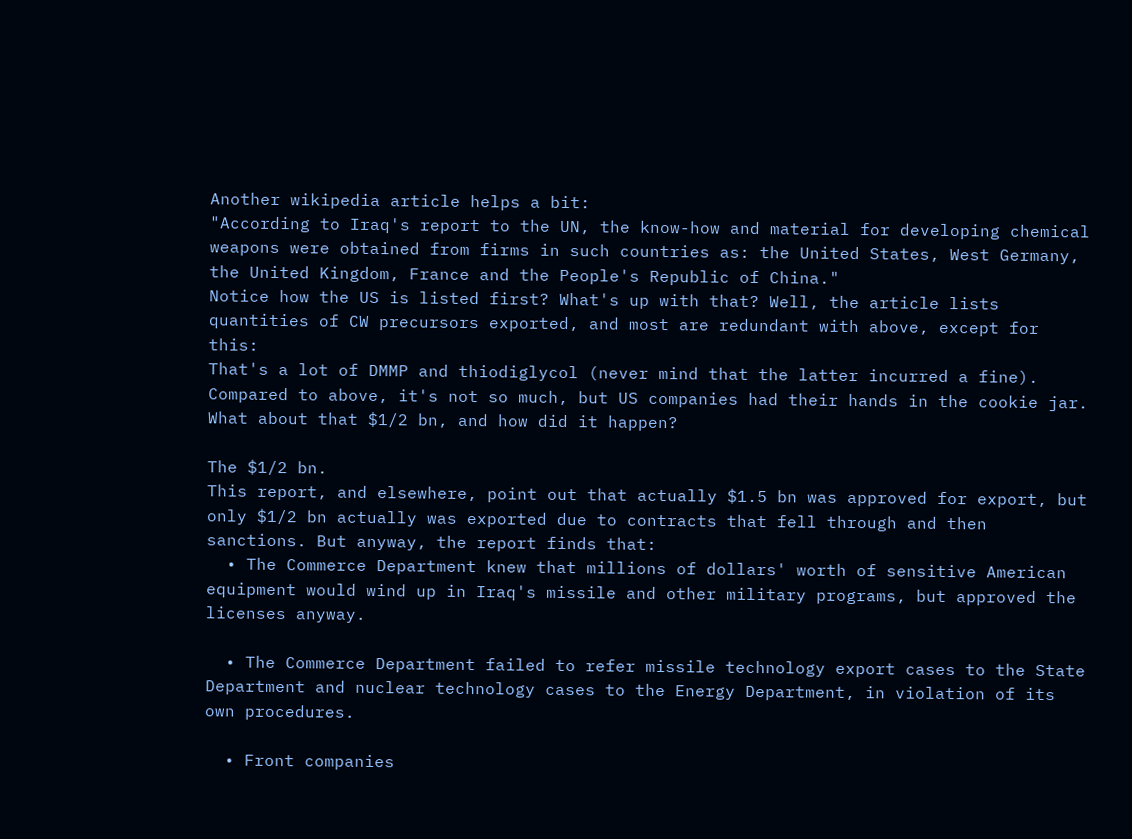Another wikipedia article helps a bit:
"According to Iraq's report to the UN, the know-how and material for developing chemical weapons were obtained from firms in such countries as: the United States, West Germany, the United Kingdom, France and the People's Republic of China."
Notice how the US is listed first? What's up with that? Well, the article lists quantities of CW precursors exported, and most are redundant with above, except for this:
That's a lot of DMMP and thiodiglycol (never mind that the latter incurred a fine). Compared to above, it's not so much, but US companies had their hands in the cookie jar. What about that $1/2 bn, and how did it happen?

The $1/2 bn.
This report, and elsewhere, point out that actually $1.5 bn was approved for export, but only $1/2 bn actually was exported due to contracts that fell through and then sanctions. But anyway, the report finds that:
  • The Commerce Department knew that millions of dollars' worth of sensitive American equipment would wind up in Iraq's missile and other military programs, but approved the licenses anyway.

  • The Commerce Department failed to refer missile technology export cases to the State Department and nuclear technology cases to the Energy Department, in violation of its own procedures.

  • Front companies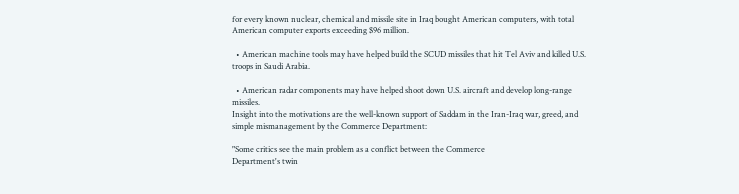for every known nuclear, chemical and missile site in Iraq bought American computers, with total American computer exports exceeding $96 million.

  • American machine tools may have helped build the SCUD missiles that hit Tel Aviv and killed U.S. troops in Saudi Arabia.

  • American radar components may have helped shoot down U.S. aircraft and develop long-range missiles.
Insight into the motivations are the well-known support of Saddam in the Iran-Iraq war, greed, and simple mismanagement by the Commerce Department:

"Some critics see the main problem as a conflict between the Commerce
Department's twin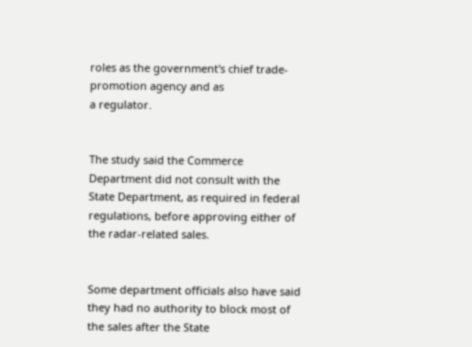roles as the government's chief trade-promotion agency and as
a regulator.


The study said the Commerce Department did not consult with the State Department, as required in federal regulations, before approving either of the radar-related sales.


Some department officials also have said they had no authority to block most of the sales after the State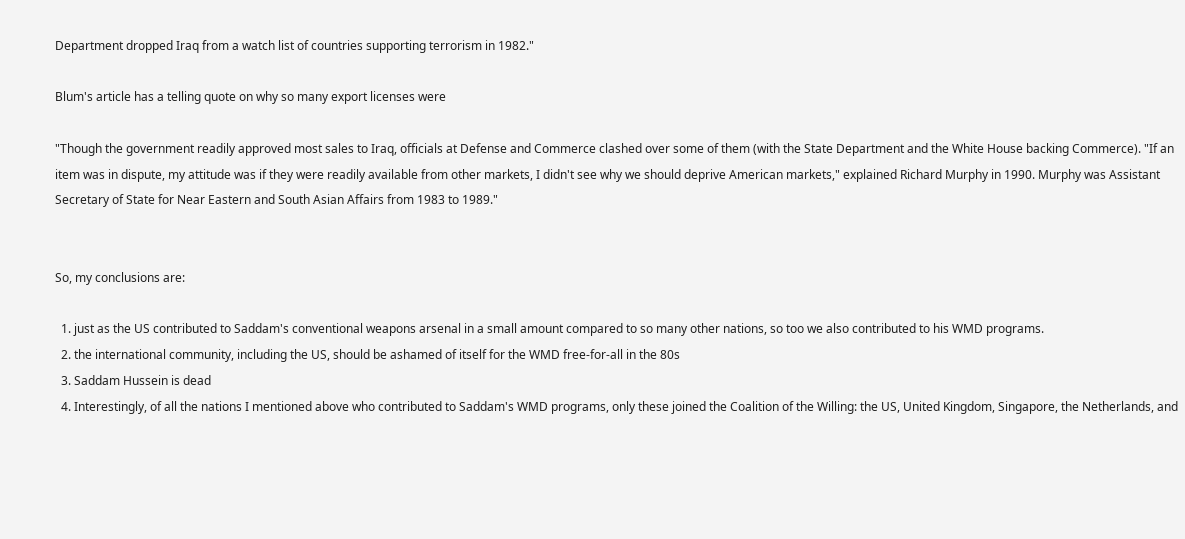Department dropped Iraq from a watch list of countries supporting terrorism in 1982."

Blum's article has a telling quote on why so many export licenses were

"Though the government readily approved most sales to Iraq, officials at Defense and Commerce clashed over some of them (with the State Department and the White House backing Commerce). "If an item was in dispute, my attitude was if they were readily available from other markets, I didn't see why we should deprive American markets," explained Richard Murphy in 1990. Murphy was Assistant Secretary of State for Near Eastern and South Asian Affairs from 1983 to 1989."


So, my conclusions are:

  1. just as the US contributed to Saddam's conventional weapons arsenal in a small amount compared to so many other nations, so too we also contributed to his WMD programs.
  2. the international community, including the US, should be ashamed of itself for the WMD free-for-all in the 80s
  3. Saddam Hussein is dead
  4. Interestingly, of all the nations I mentioned above who contributed to Saddam's WMD programs, only these joined the Coalition of the Willing: the US, United Kingdom, Singapore, the Netherlands, and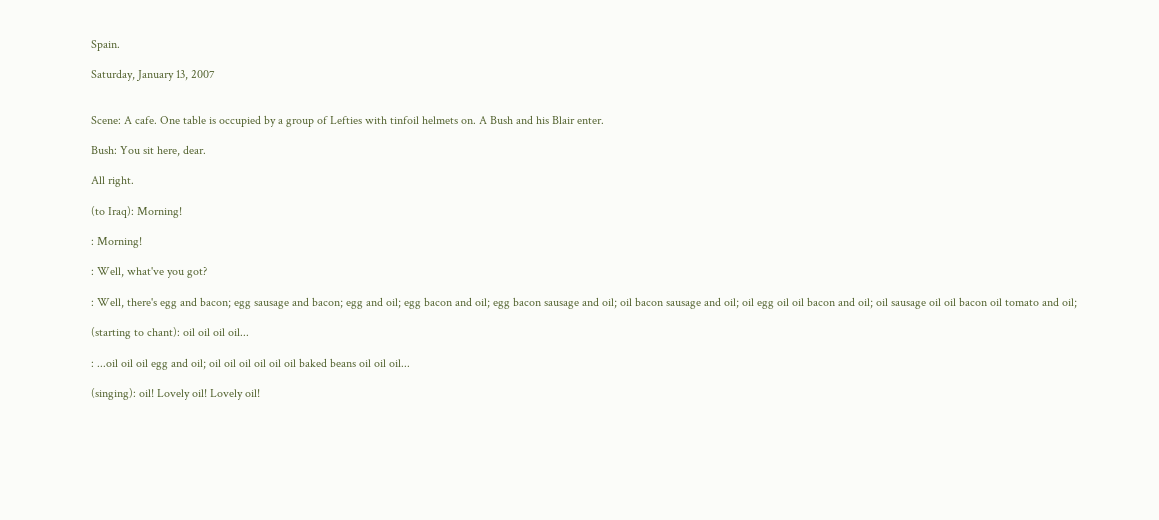Spain.

Saturday, January 13, 2007


Scene: A cafe. One table is occupied by a group of Lefties with tinfoil helmets on. A Bush and his Blair enter.

Bush: You sit here, dear.

All right.

(to Iraq): Morning!

: Morning!

: Well, what've you got?

: Well, there's egg and bacon; egg sausage and bacon; egg and oil; egg bacon and oil; egg bacon sausage and oil; oil bacon sausage and oil; oil egg oil oil bacon and oil; oil sausage oil oil bacon oil tomato and oil;

(starting to chant): oil oil oil oil...

: ...oil oil oil egg and oil; oil oil oil oil oil oil baked beans oil oil oil...

(singing): oil! Lovely oil! Lovely oil!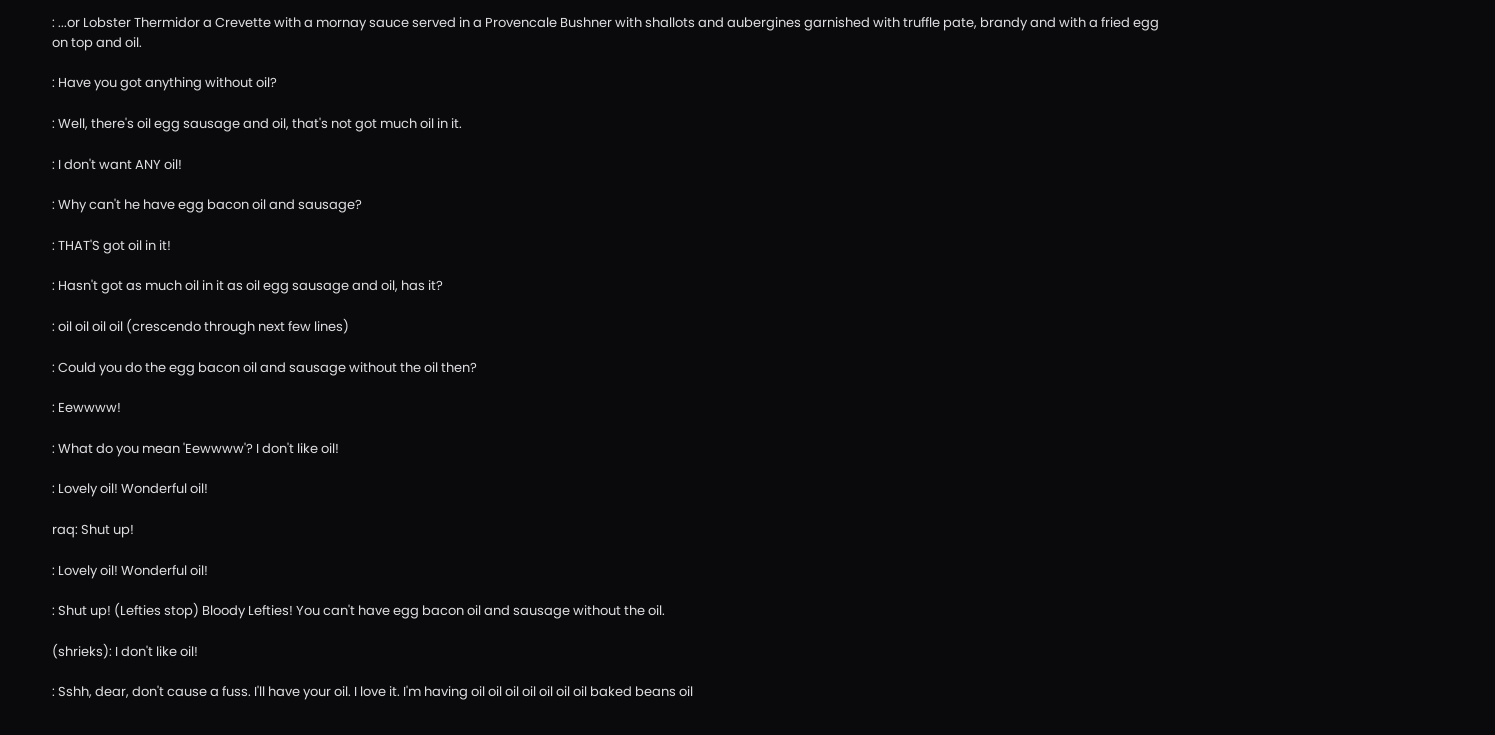: ...or Lobster Thermidor a Crevette with a mornay sauce served in a Provencale Bushner with shallots and aubergines garnished with truffle pate, brandy and with a fried egg on top and oil.

: Have you got anything without oil?

: Well, there's oil egg sausage and oil, that's not got much oil in it.

: I don't want ANY oil!

: Why can't he have egg bacon oil and sausage?

: THAT'S got oil in it!

: Hasn't got as much oil in it as oil egg sausage and oil, has it?

: oil oil oil oil (crescendo through next few lines)

: Could you do the egg bacon oil and sausage without the oil then?

: Eewwww!

: What do you mean 'Eewwww'? I don't like oil!

: Lovely oil! Wonderful oil!

raq: Shut up!

: Lovely oil! Wonderful oil!

: Shut up! (Lefties stop) Bloody Lefties! You can't have egg bacon oil and sausage without the oil.

(shrieks): I don't like oil!

: Sshh, dear, don't cause a fuss. I'll have your oil. I love it. I'm having oil oil oil oil oil oil oil baked beans oil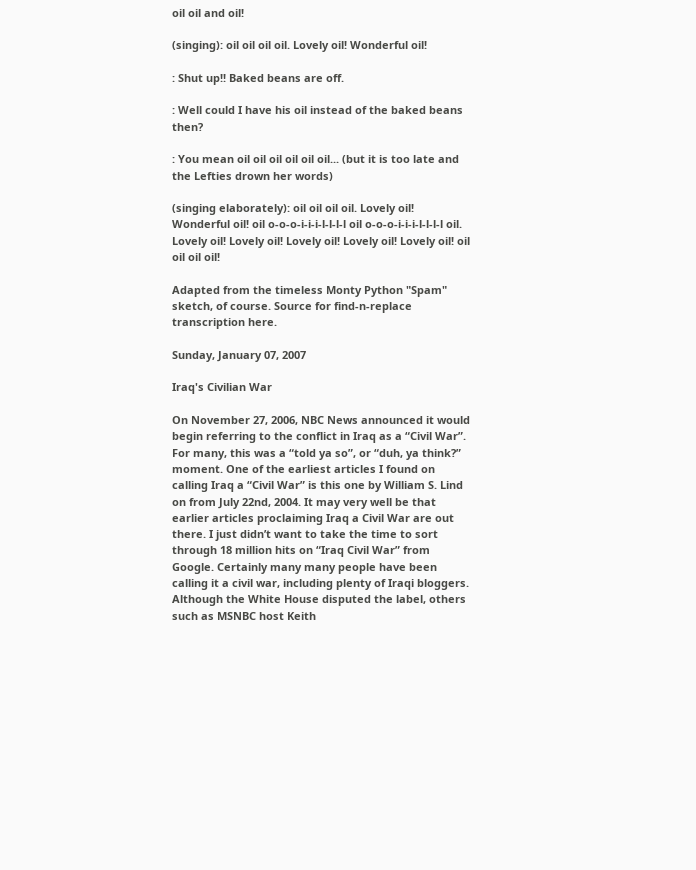oil oil and oil!

(singing): oil oil oil oil. Lovely oil! Wonderful oil!

: Shut up!! Baked beans are off.

: Well could I have his oil instead of the baked beans then?

: You mean oil oil oil oil oil oil... (but it is too late and the Lefties drown her words)

(singing elaborately): oil oil oil oil. Lovely oil! Wonderful oil! oil o-o-o-i-i-i-l-l-l-l oil o-o-o-i-i-i-l-l-l-l oil. Lovely oil! Lovely oil! Lovely oil! Lovely oil! Lovely oil! oil oil oil oil!

Adapted from the timeless Monty Python "Spam" sketch, of course. Source for find-n-replace transcription here.

Sunday, January 07, 2007

Iraq's Civilian War

On November 27, 2006, NBC News announced it would begin referring to the conflict in Iraq as a “Civil War”. For many, this was a “told ya so”, or “duh, ya think?” moment. One of the earliest articles I found on calling Iraq a “Civil War” is this one by William S. Lind on from July 22nd, 2004. It may very well be that earlier articles proclaiming Iraq a Civil War are out there. I just didn’t want to take the time to sort through 18 million hits on “Iraq Civil War” from Google. Certainly many many people have been calling it a civil war, including plenty of Iraqi bloggers. Although the White House disputed the label, others such as MSNBC host Keith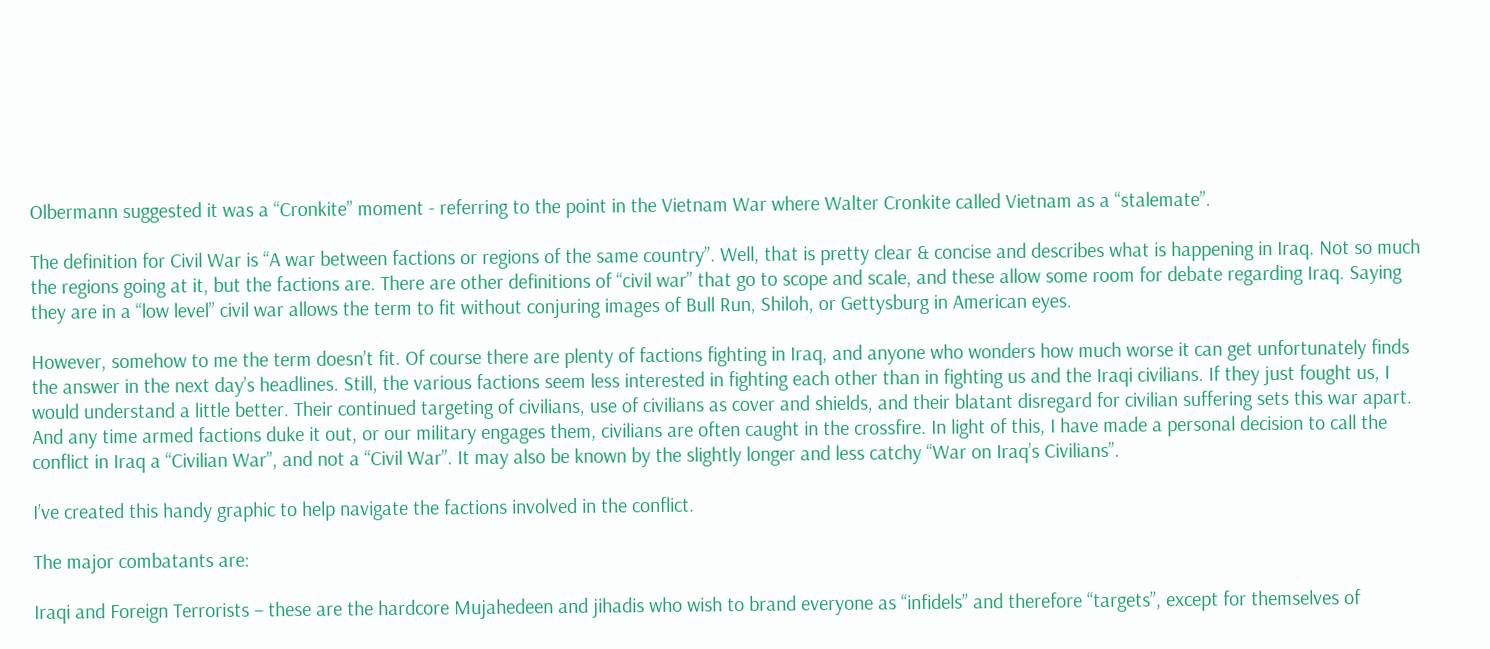Olbermann suggested it was a “Cronkite” moment - referring to the point in the Vietnam War where Walter Cronkite called Vietnam as a “stalemate”.

The definition for Civil War is “A war between factions or regions of the same country”. Well, that is pretty clear & concise and describes what is happening in Iraq. Not so much the regions going at it, but the factions are. There are other definitions of “civil war” that go to scope and scale, and these allow some room for debate regarding Iraq. Saying they are in a “low level” civil war allows the term to fit without conjuring images of Bull Run, Shiloh, or Gettysburg in American eyes.

However, somehow to me the term doesn’t fit. Of course there are plenty of factions fighting in Iraq, and anyone who wonders how much worse it can get unfortunately finds the answer in the next day’s headlines. Still, the various factions seem less interested in fighting each other than in fighting us and the Iraqi civilians. If they just fought us, I would understand a little better. Their continued targeting of civilians, use of civilians as cover and shields, and their blatant disregard for civilian suffering sets this war apart. And any time armed factions duke it out, or our military engages them, civilians are often caught in the crossfire. In light of this, I have made a personal decision to call the conflict in Iraq a “Civilian War”, and not a “Civil War”. It may also be known by the slightly longer and less catchy “War on Iraq’s Civilians”.

I’ve created this handy graphic to help navigate the factions involved in the conflict.

The major combatants are:

Iraqi and Foreign Terrorists – these are the hardcore Mujahedeen and jihadis who wish to brand everyone as “infidels” and therefore “targets”, except for themselves of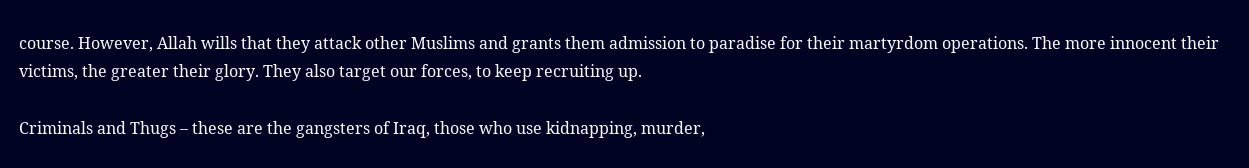course. However, Allah wills that they attack other Muslims and grants them admission to paradise for their martyrdom operations. The more innocent their victims, the greater their glory. They also target our forces, to keep recruiting up.

Criminals and Thugs – these are the gangsters of Iraq, those who use kidnapping, murder,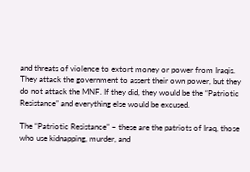and threats of violence to extort money or power from Iraqis. They attack the government to assert their own power, but they do not attack the MNF. If they did, they would be the “Patriotic Resistance” and everything else would be excused.

The “Patriotic Resistance” – these are the patriots of Iraq, those who use kidnapping, murder, and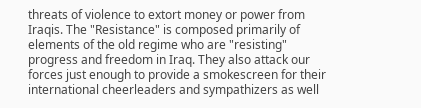threats of violence to extort money or power from Iraqis. The "Resistance" is composed primarily of elements of the old regime who are "resisting" progress and freedom in Iraq. They also attack our forces just enough to provide a smokescreen for their international cheerleaders and sympathizers as well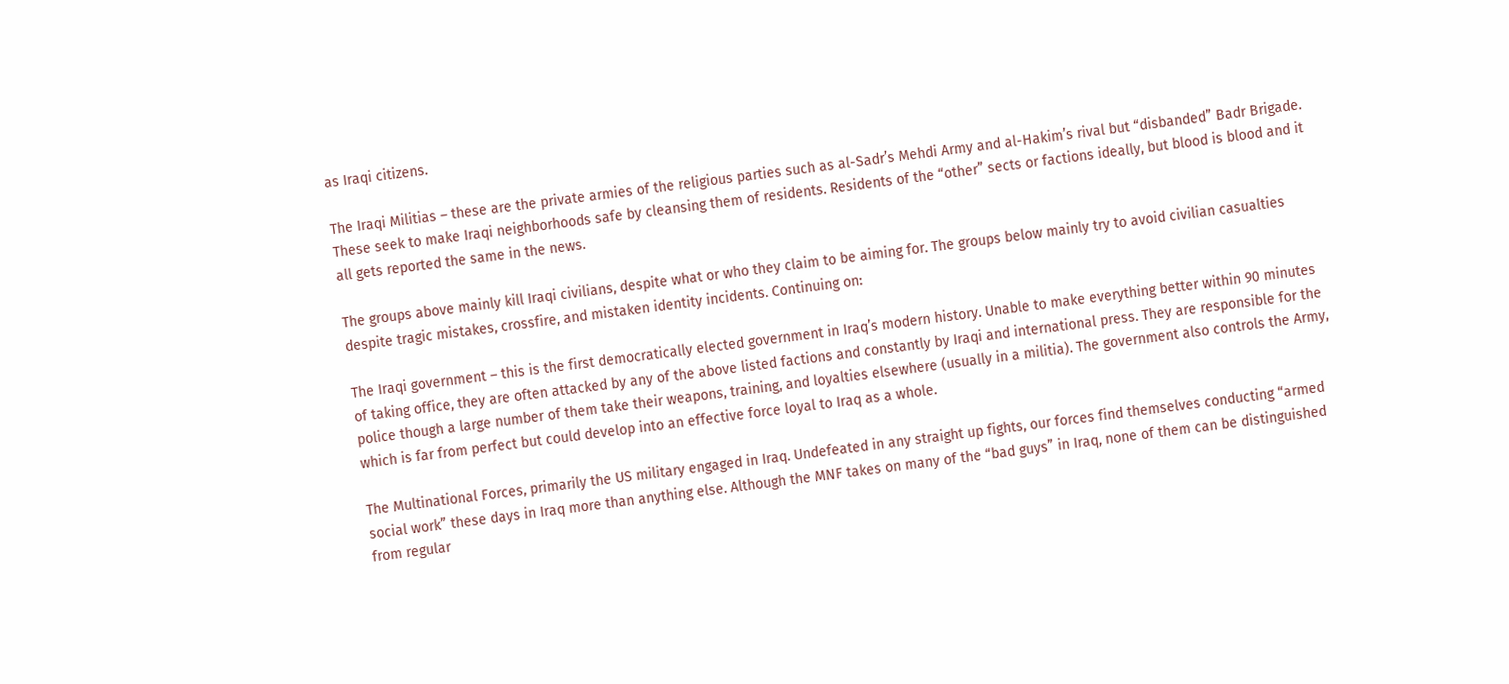as Iraqi citizens.

The Iraqi Militias – these are the private armies of the religious parties such as al-Sadr’s Mehdi Army and al-Hakim’s rival but “disbanded” Badr Brigade. These seek to make Iraqi neighborhoods safe by cleansing them of residents. Residents of the “other” sects or factions ideally, but blood is blood and it all gets reported the same in the news.

The groups above mainly kill Iraqi civilians, despite what or who they claim to be aiming for. The groups below mainly try to avoid civilian casualties despite tragic mistakes, crossfire, and mistaken identity incidents. Continuing on:

The Iraqi government – this is the first democratically elected government in Iraq’s modern history. Unable to make everything better within 90 minutes of taking office, they are often attacked by any of the above listed factions and constantly by Iraqi and international press. They are responsible for the police though a large number of them take their weapons, training, and loyalties elsewhere (usually in a militia). The government also controls the Army, which is far from perfect but could develop into an effective force loyal to Iraq as a whole.

The Multinational Forces, primarily the US military engaged in Iraq. Undefeated in any straight up fights, our forces find themselves conducting “armed social work” these days in Iraq more than anything else. Although the MNF takes on many of the “bad guys” in Iraq, none of them can be distinguished from regular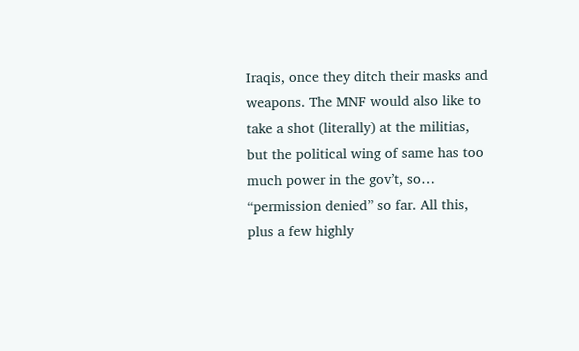Iraqis, once they ditch their masks and weapons. The MNF would also like to take a shot (literally) at the militias, but the political wing of same has too much power in the gov’t, so… “permission denied” so far. All this, plus a few highly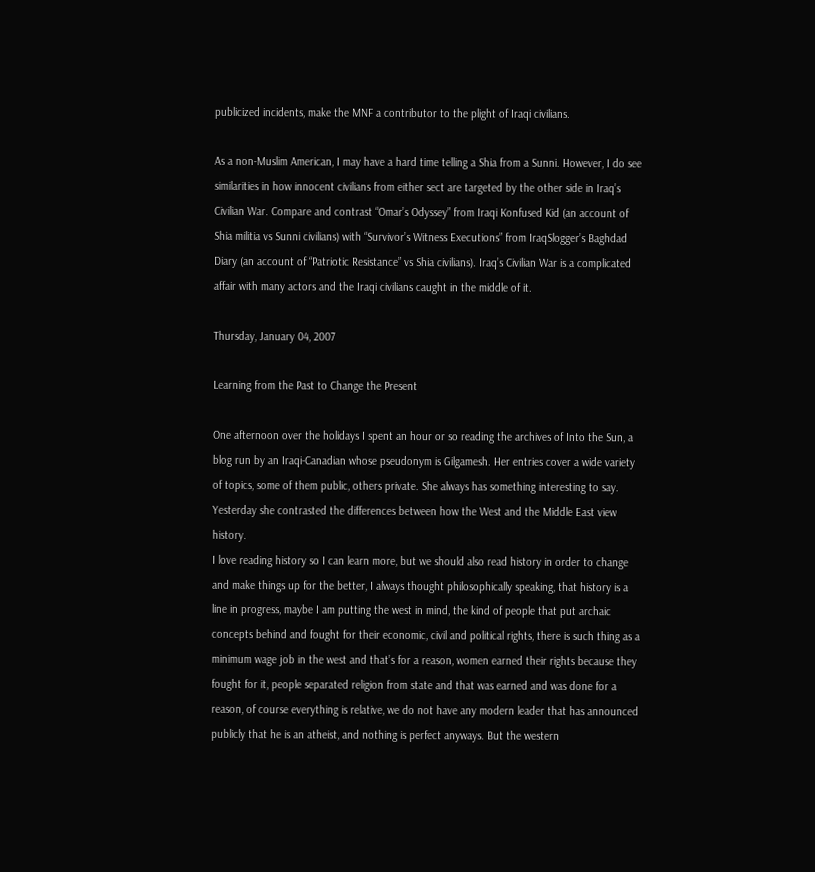publicized incidents, make the MNF a contributor to the plight of Iraqi civilians.

As a non-Muslim American, I may have a hard time telling a Shia from a Sunni. However, I do see similarities in how innocent civilians from either sect are targeted by the other side in Iraq’s Civilian War. Compare and contrast “Omar’s Odyssey” from Iraqi Konfused Kid (an account of Shia militia vs Sunni civilians) with “Survivor’s Witness Executions” from IraqSlogger’s Baghdad Diary (an account of “Patriotic Resistance” vs Shia civilians). Iraq’s Civilian War is a complicated affair with many actors and the Iraqi civilians caught in the middle of it.

Thursday, January 04, 2007

Learning from the Past to Change the Present

One afternoon over the holidays I spent an hour or so reading the archives of Into the Sun, a blog run by an Iraqi-Canadian whose pseudonym is Gilgamesh. Her entries cover a wide variety of topics, some of them public, others private. She always has something interesting to say. Yesterday she contrasted the differences between how the West and the Middle East view history.
I love reading history so I can learn more, but we should also read history in order to change and make things up for the better, I always thought philosophically speaking, that history is a line in progress, maybe I am putting the west in mind, the kind of people that put archaic concepts behind and fought for their economic, civil and political rights, there is such thing as a minimum wage job in the west and that’s for a reason, women earned their rights because they fought for it, people separated religion from state and that was earned and was done for a reason, of course everything is relative, we do not have any modern leader that has announced publicly that he is an atheist, and nothing is perfect anyways. But the western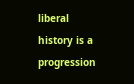liberal history is a progression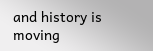and history is moving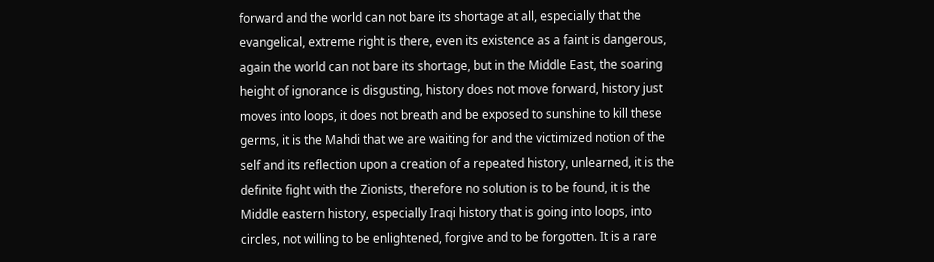forward and the world can not bare its shortage at all, especially that the evangelical, extreme right is there, even its existence as a faint is dangerous, again the world can not bare its shortage, but in the Middle East, the soaring height of ignorance is disgusting, history does not move forward, history just moves into loops, it does not breath and be exposed to sunshine to kill these germs, it is the Mahdi that we are waiting for and the victimized notion of the self and its reflection upon a creation of a repeated history, unlearned, it is the definite fight with the Zionists, therefore no solution is to be found, it is the Middle eastern history, especially Iraqi history that is going into loops, into circles, not willing to be enlightened, forgive and to be forgotten. It is a rare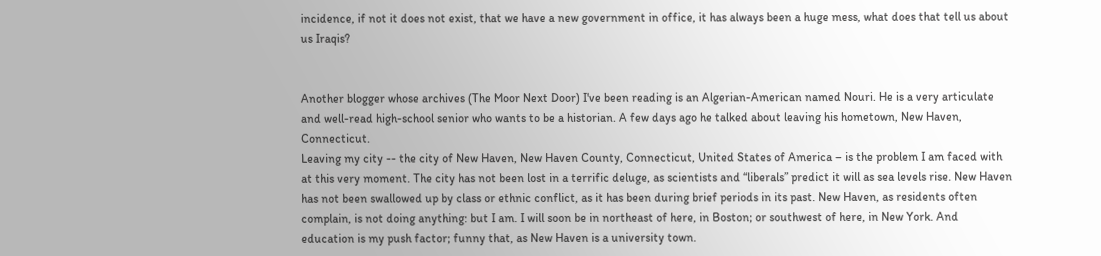incidence, if not it does not exist, that we have a new government in office, it has always been a huge mess, what does that tell us about us Iraqis?


Another blogger whose archives (The Moor Next Door) I've been reading is an Algerian-American named Nouri. He is a very articulate and well-read high-school senior who wants to be a historian. A few days ago he talked about leaving his hometown, New Haven, Connecticut.
Leaving my city -- the city of New Haven, New Haven County, Connecticut, United States of America – is the problem I am faced with at this very moment. The city has not been lost in a terrific deluge, as scientists and “liberals” predict it will as sea levels rise. New Haven has not been swallowed up by class or ethnic conflict, as it has been during brief periods in its past. New Haven, as residents often complain, is not doing anything: but I am. I will soon be in northeast of here, in Boston; or southwest of here, in New York. And education is my push factor; funny that, as New Haven is a university town.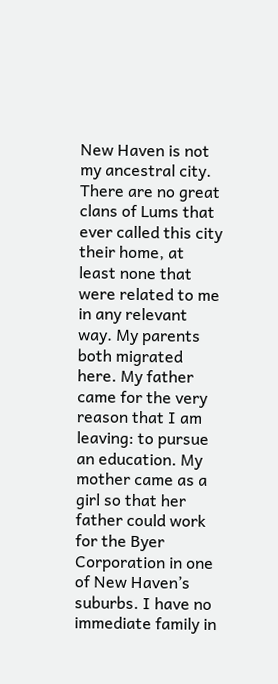New Haven is not my ancestral city. There are no great clans of Lums that ever called this city their home, at least none that were related to me in any relevant way. My parents both migrated here. My father came for the very reason that I am leaving: to pursue an education. My mother came as a girl so that her father could work for the Byer Corporation in one of New Haven’s suburbs. I have no immediate family in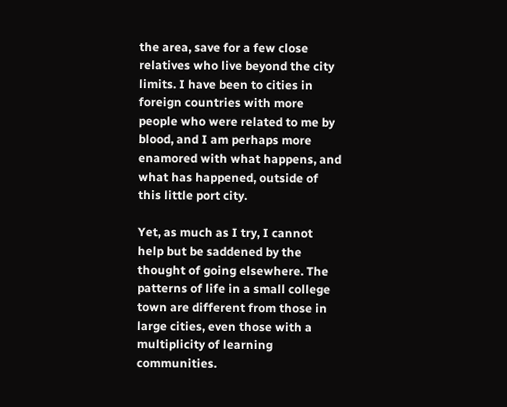the area, save for a few close relatives who live beyond the city limits. I have been to cities in foreign countries with more people who were related to me by blood, and I am perhaps more enamored with what happens, and what has happened, outside of this little port city.

Yet, as much as I try, I cannot help but be saddened by the thought of going elsewhere. The patterns of life in a small college town are different from those in large cities, even those with a multiplicity of learning communities.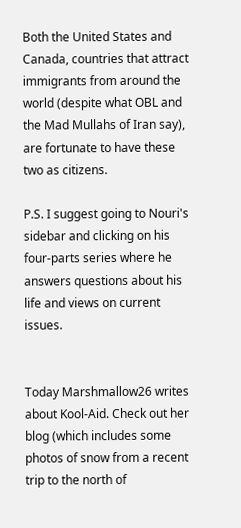Both the United States and Canada, countries that attract immigrants from around the world (despite what OBL and the Mad Mullahs of Iran say), are fortunate to have these two as citizens.

P.S. I suggest going to Nouri's sidebar and clicking on his four-parts series where he answers questions about his life and views on current issues.


Today Marshmallow26 writes about Kool-Aid. Check out her blog (which includes some photos of snow from a recent trip to the north of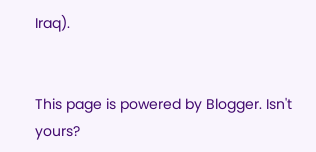Iraq).


This page is powered by Blogger. Isn't yours?